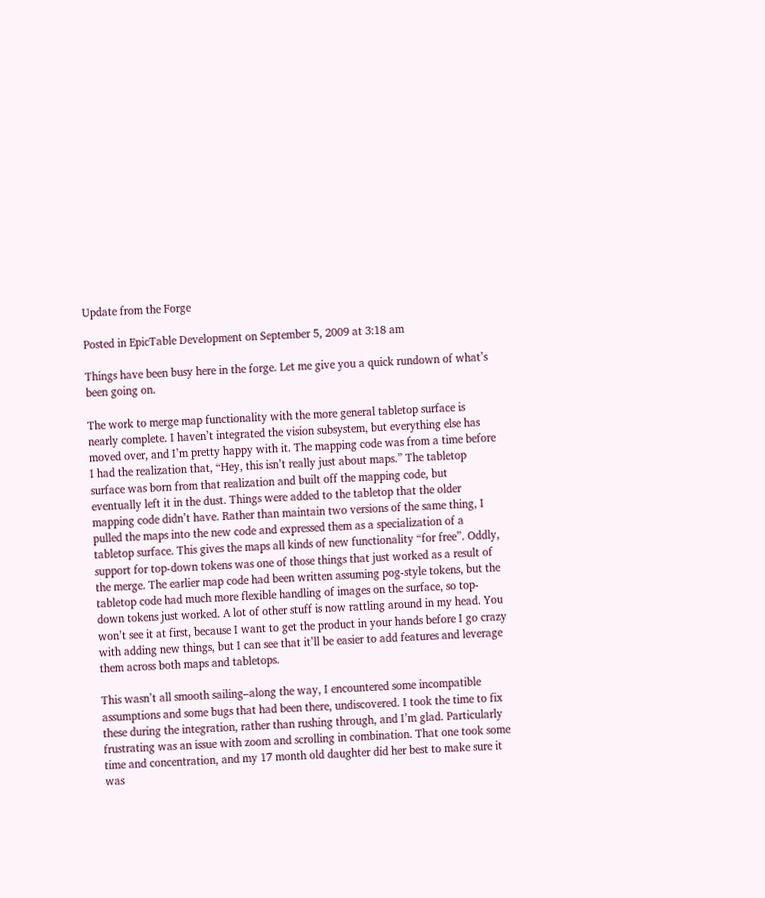Update from the Forge

Posted in EpicTable Development on September 5, 2009 at 3:18 am

Things have been busy here in the forge. Let me give you a quick rundown of what’s been going on.

The work to merge map functionality with the more general tabletop surface is nearly complete. I haven’t integrated the vision subsystem, but everything else has moved over, and I’m pretty happy with it. The mapping code was from a time before I had the realization that, “Hey, this isn’t really just about maps.” The tabletop surface was born from that realization and built off the mapping code, but eventually left it in the dust. Things were added to the tabletop that the older mapping code didn’t have. Rather than maintain two versions of the same thing, I pulled the maps into the new code and expressed them as a specialization of a tabletop surface. This gives the maps all kinds of new functionality “for free”. Oddly, support for top-down tokens was one of those things that just worked as a result of the merge. The earlier map code had been written assuming pog-style tokens, but the tabletop code had much more flexible handling of images on the surface, so top-down tokens just worked. A lot of other stuff is now rattling around in my head. You won’t see it at first, because I want to get the product in your hands before I go crazy with adding new things, but I can see that it’ll be easier to add features and leverage them across both maps and tabletops.

This wasn’t all smooth sailing–along the way, I encountered some incompatible assumptions and some bugs that had been there, undiscovered. I took the time to fix these during the integration, rather than rushing through, and I’m glad. Particularly frustrating was an issue with zoom and scrolling in combination. That one took some time and concentration, and my 17 month old daughter did her best to make sure it was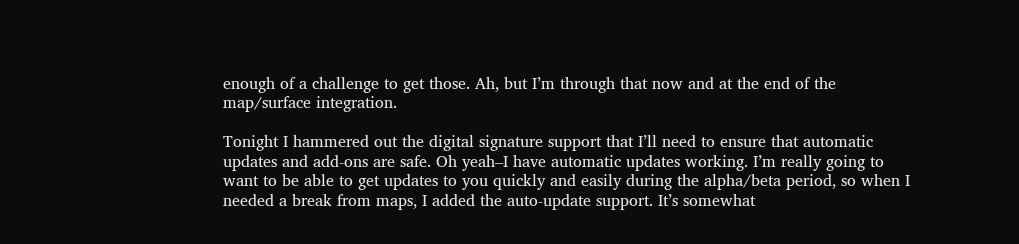enough of a challenge to get those. Ah, but I’m through that now and at the end of the map/surface integration.

Tonight I hammered out the digital signature support that I’ll need to ensure that automatic updates and add-ons are safe. Oh yeah–I have automatic updates working. I’m really going to want to be able to get updates to you quickly and easily during the alpha/beta period, so when I needed a break from maps, I added the auto-update support. It’s somewhat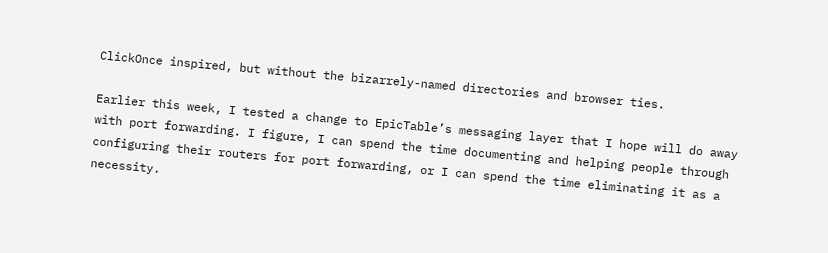ClickOnce inspired, but without the bizarrely-named directories and browser ties.

Earlier this week, I tested a change to EpicTable’s messaging layer that I hope will do away with port forwarding. I figure, I can spend the time documenting and helping people through configuring their routers for port forwarding, or I can spend the time eliminating it as a necessity.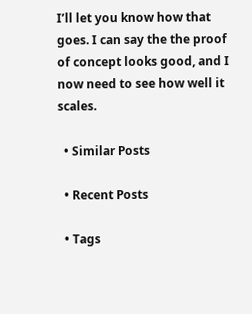I’ll let you know how that goes. I can say the the proof of concept looks good, and I now need to see how well it scales.

  • Similar Posts

  • Recent Posts

  • Tags